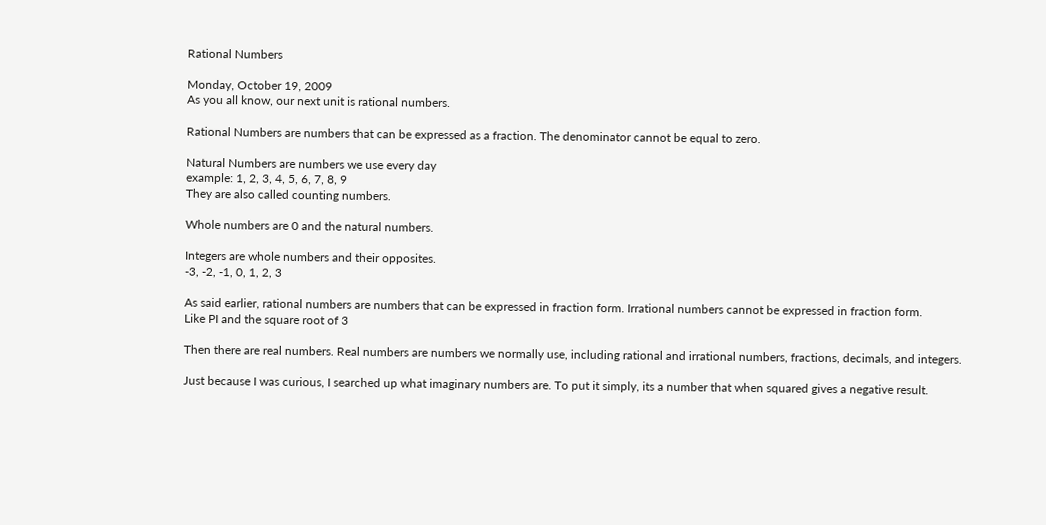Rational Numbers

Monday, October 19, 2009
As you all know, our next unit is rational numbers.

Rational Numbers are numbers that can be expressed as a fraction. The denominator cannot be equal to zero.

Natural Numbers are numbers we use every day
example: 1, 2, 3, 4, 5, 6, 7, 8, 9
They are also called counting numbers.

Whole numbers are 0 and the natural numbers.

Integers are whole numbers and their opposites.
-3, -2, -1, 0, 1, 2, 3

As said earlier, rational numbers are numbers that can be expressed in fraction form. Irrational numbers cannot be expressed in fraction form.
Like PI and the square root of 3

Then there are real numbers. Real numbers are numbers we normally use, including rational and irrational numbers, fractions, decimals, and integers.

Just because I was curious, I searched up what imaginary numbers are. To put it simply, its a number that when squared gives a negative result.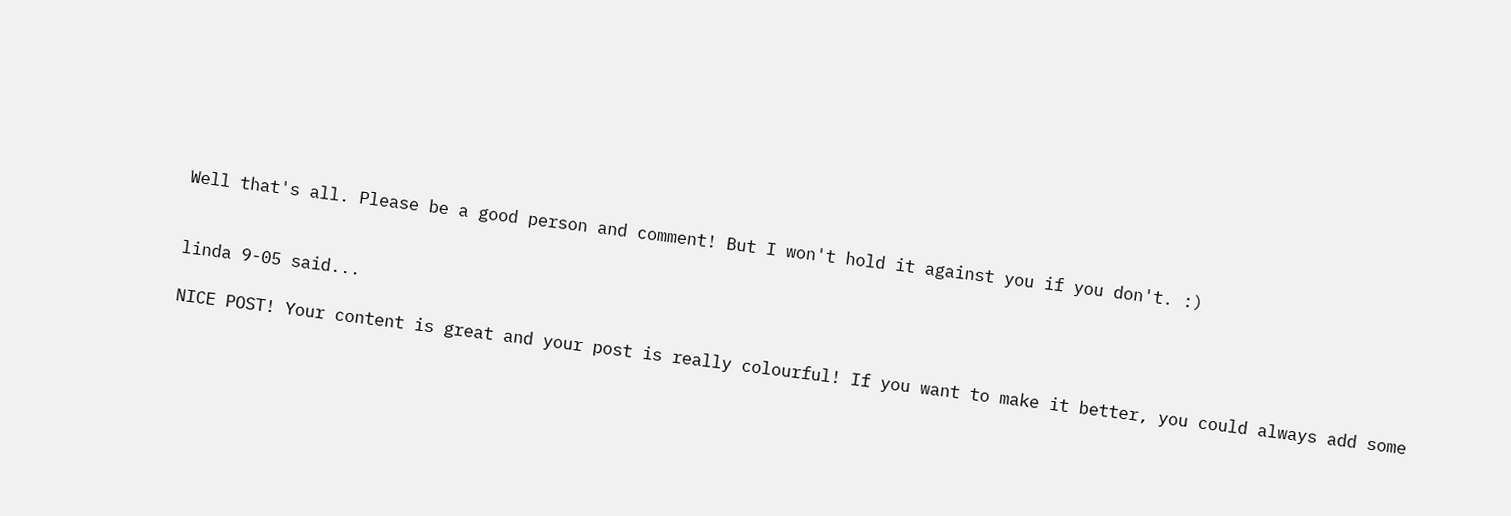Well that's all. Please be a good person and comment! But I won't hold it against you if you don't. :)


linda 9-05 said...

NICE POST! Your content is great and your post is really colourful! If you want to make it better, you could always add some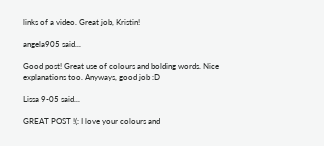links of a video. Great job, Kristin!

angela905 said...

Good post! Great use of colours and bolding words. Nice explanations too. Anyways, good job :D

Lissa 9-05 said...

GREAT POST !(: I love your colours and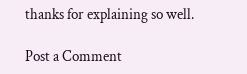thanks for explaining so well.

Post a Comment